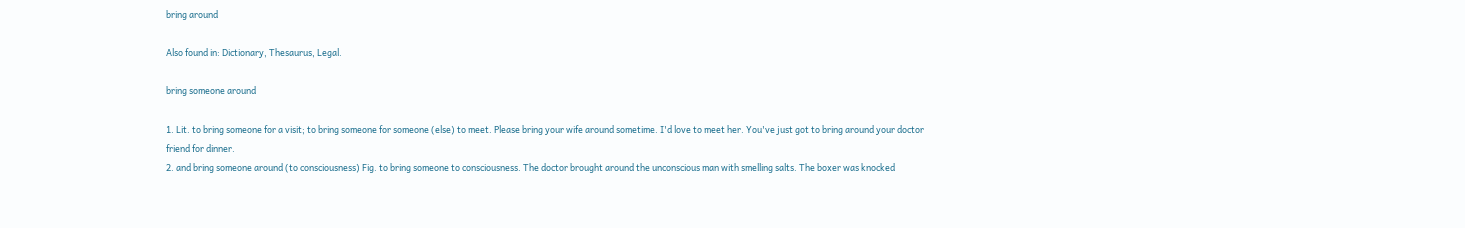bring around

Also found in: Dictionary, Thesaurus, Legal.

bring someone around

1. Lit. to bring someone for a visit; to bring someone for someone (else) to meet. Please bring your wife around sometime. I'd love to meet her. You've just got to bring around your doctor friend for dinner.
2. and bring someone around (to consciousness) Fig. to bring someone to consciousness. The doctor brought around the unconscious man with smelling salts. The boxer was knocked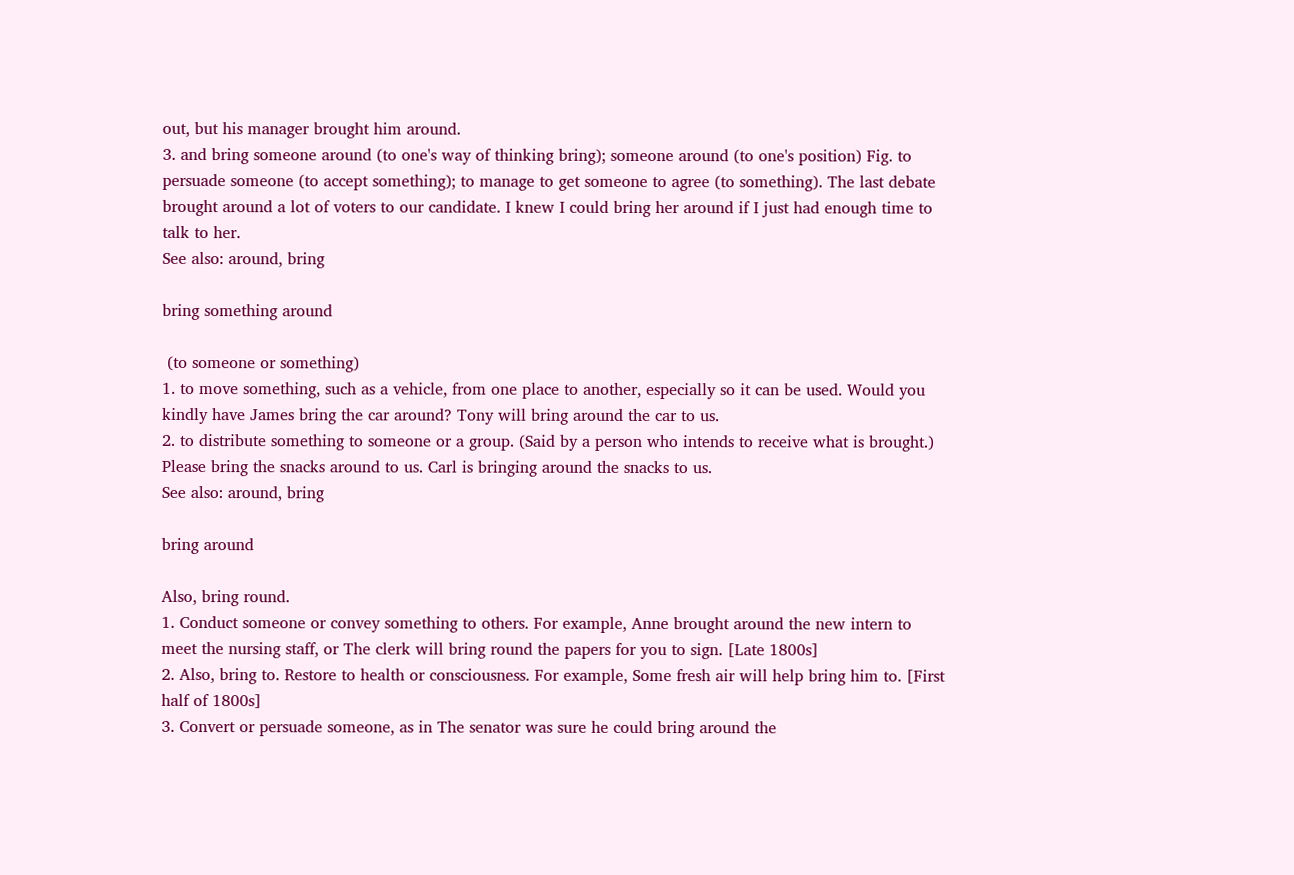out, but his manager brought him around.
3. and bring someone around (to one's way of thinking bring); someone around (to one's position) Fig. to persuade someone (to accept something); to manage to get someone to agree (to something). The last debate brought around a lot of voters to our candidate. I knew I could bring her around if I just had enough time to talk to her.
See also: around, bring

bring something around

 (to someone or something)
1. to move something, such as a vehicle, from one place to another, especially so it can be used. Would you kindly have James bring the car around? Tony will bring around the car to us.
2. to distribute something to someone or a group. (Said by a person who intends to receive what is brought.) Please bring the snacks around to us. Carl is bringing around the snacks to us.
See also: around, bring

bring around

Also, bring round.
1. Conduct someone or convey something to others. For example, Anne brought around the new intern to meet the nursing staff, or The clerk will bring round the papers for you to sign. [Late 1800s]
2. Also, bring to. Restore to health or consciousness. For example, Some fresh air will help bring him to. [First half of 1800s]
3. Convert or persuade someone, as in The senator was sure he could bring around the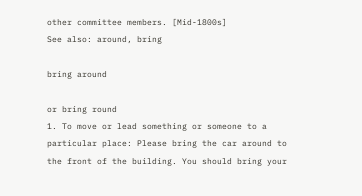other committee members. [Mid-1800s]
See also: around, bring

bring around

or bring round
1. To move or lead something or someone to a particular place: Please bring the car around to the front of the building. You should bring your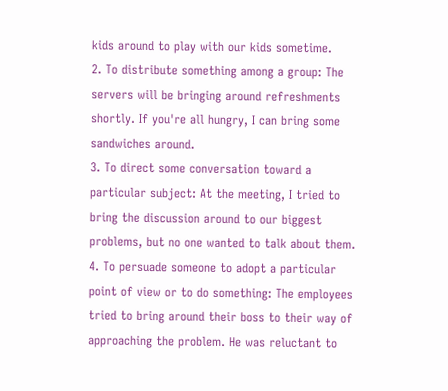kids around to play with our kids sometime.
2. To distribute something among a group: The servers will be bringing around refreshments shortly. If you're all hungry, I can bring some sandwiches around.
3. To direct some conversation toward a particular subject: At the meeting, I tried to bring the discussion around to our biggest problems, but no one wanted to talk about them.
4. To persuade someone to adopt a particular point of view or to do something: The employees tried to bring around their boss to their way of approaching the problem. He was reluctant to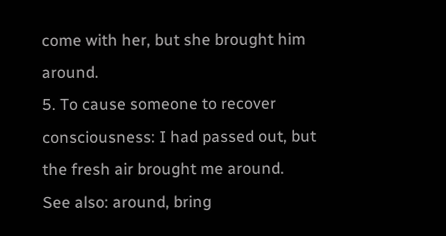come with her, but she brought him around.
5. To cause someone to recover consciousness: I had passed out, but the fresh air brought me around.
See also: around, bring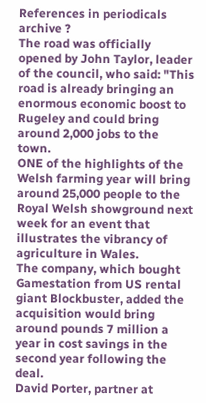References in periodicals archive ?
The road was officially opened by John Taylor, leader of the council, who said: "This road is already bringing an enormous economic boost to Rugeley and could bring around 2,000 jobs to the town.
ONE of the highlights of the Welsh farming year will bring around 25,000 people to the Royal Welsh showground next week for an event that illustrates the vibrancy of agriculture in Wales.
The company, which bought Gamestation from US rental giant Blockbuster, added the acquisition would bring around pounds 7 million a year in cost savings in the second year following the deal.
David Porter, partner at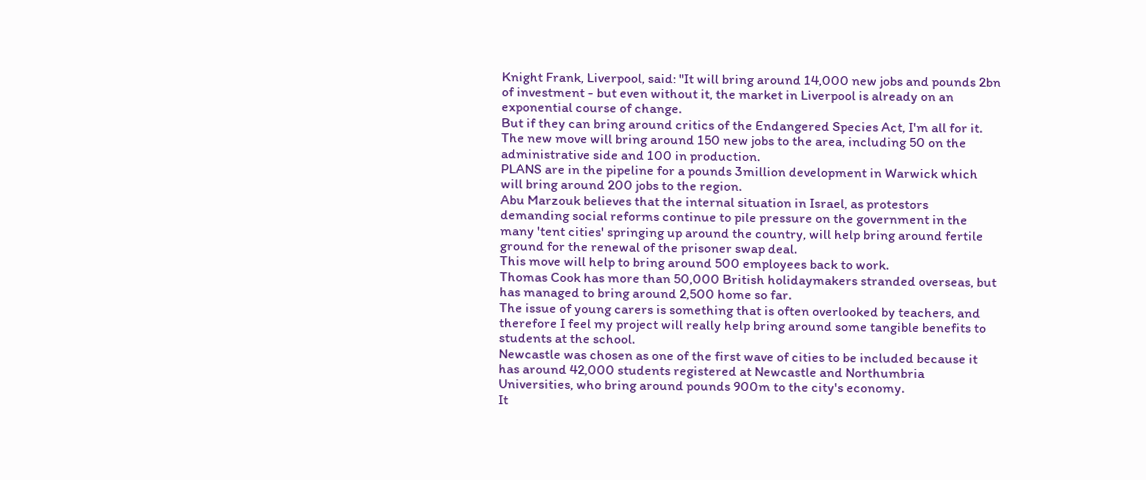Knight Frank, Liverpool, said: "It will bring around 14,000 new jobs and pounds 2bn of investment - but even without it, the market in Liverpool is already on an exponential course of change.
But if they can bring around critics of the Endangered Species Act, I'm all for it.
The new move will bring around 150 new jobs to the area, including 50 on the administrative side and 100 in production.
PLANS are in the pipeline for a pounds 3million development in Warwick which will bring around 200 jobs to the region.
Abu Marzouk believes that the internal situation in Israel, as protestors demanding social reforms continue to pile pressure on the government in the many 'tent cities' springing up around the country, will help bring around fertile ground for the renewal of the prisoner swap deal.
This move will help to bring around 500 employees back to work.
Thomas Cook has more than 50,000 British holidaymakers stranded overseas, but has managed to bring around 2,500 home so far.
The issue of young carers is something that is often overlooked by teachers, and therefore I feel my project will really help bring around some tangible benefits to students at the school.
Newcastle was chosen as one of the first wave of cities to be included because it has around 42,000 students registered at Newcastle and Northumbria Universities, who bring around pounds 900m to the city's economy.
It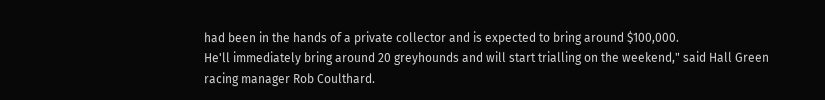had been in the hands of a private collector and is expected to bring around $100,000.
He'll immediately bring around 20 greyhounds and will start trialling on the weekend," said Hall Green racing manager Rob Coulthard.